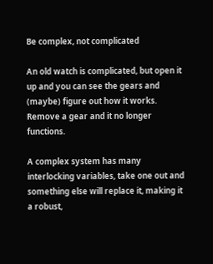Be complex, not complicated

An old watch is complicated, but open it up and you can see the gears and (maybe) figure out how it works. Remove a gear and it no longer functions.

A complex system has many interlocking variables, take one out and something else will replace it, making it a robust,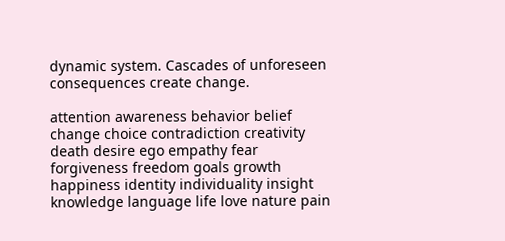dynamic system. Cascades of unforeseen consequences create change.

attention awareness behavior belief change choice contradiction creativity death desire ego empathy fear forgiveness freedom goals growth happiness identity individuality insight knowledge language life love nature pain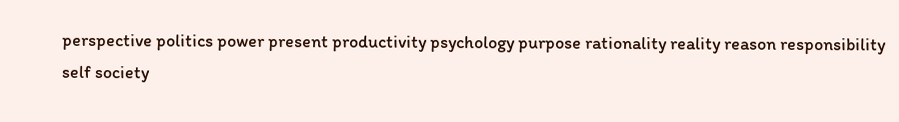perspective politics power present productivity psychology purpose rationality reality reason responsibility self society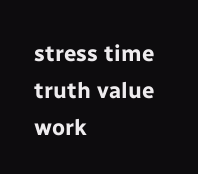stress time truth value work